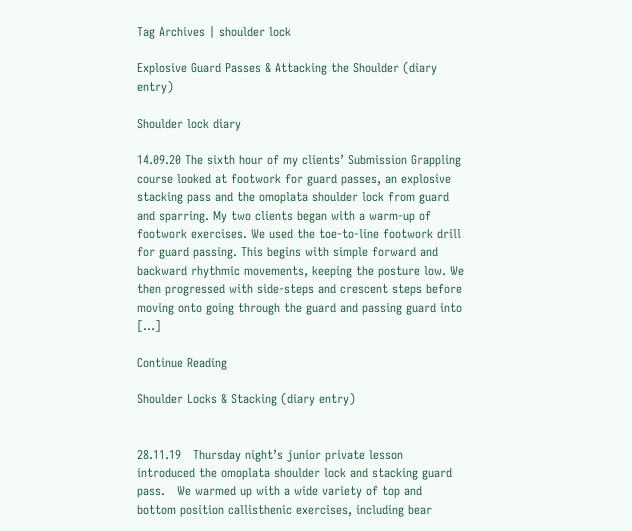Tag Archives | shoulder lock

Explosive Guard Passes & Attacking the Shoulder (diary entry)

Shoulder lock diary

14.09.20 The sixth hour of my clients’ Submission Grappling course looked at footwork for guard passes, an explosive stacking pass and the omoplata shoulder lock from guard and sparring. My two clients began with a warm-up of footwork exercises. We used the toe-to-line footwork drill for guard passing. This begins with simple forward and backward rhythmic movements, keeping the posture low. We then progressed with side-steps and crescent steps before moving onto going through the guard and passing guard into […]

Continue Reading

Shoulder Locks & Stacking (diary entry)


28.11.19   Thursday night’s junior private lesson introduced the omoplata shoulder lock and stacking guard pass.   We warmed up with a wide variety of top and bottom position callisthenic exercises, including bear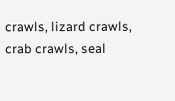crawls, lizard crawls, crab crawls, seal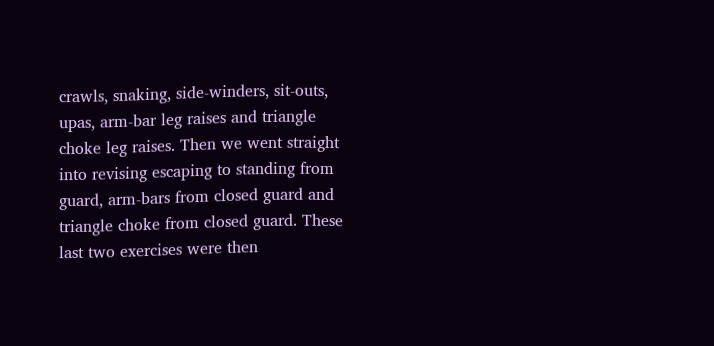crawls, snaking, side-winders, sit-outs, upas, arm-bar leg raises and triangle choke leg raises. Then we went straight into revising escaping to standing from guard, arm-bars from closed guard and triangle choke from closed guard. These last two exercises were then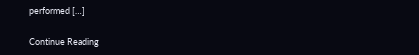performed […]

Continue Reading